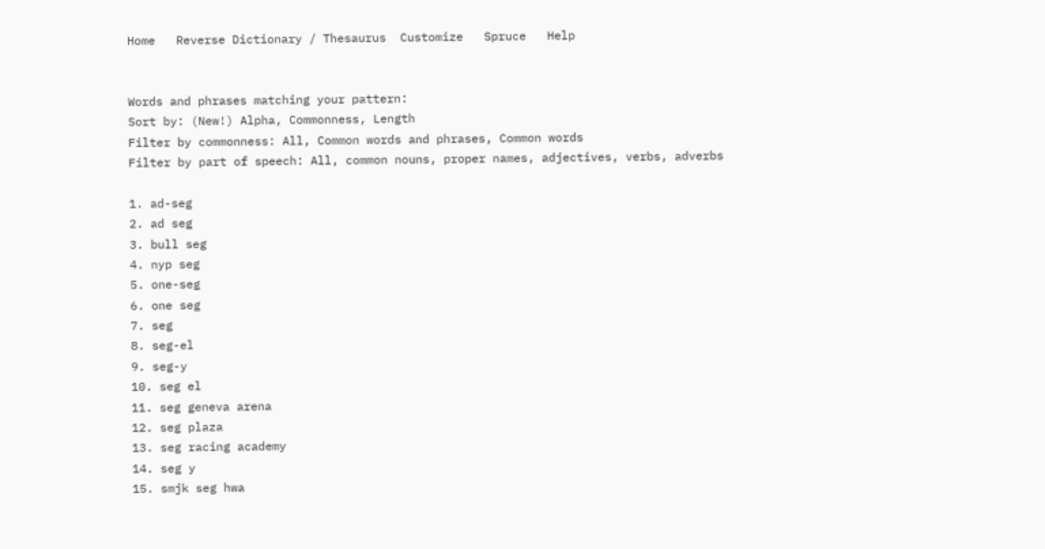Home   Reverse Dictionary / Thesaurus  Customize   Spruce   Help


Words and phrases matching your pattern:
Sort by: (New!) Alpha, Commonness, Length
Filter by commonness: All, Common words and phrases, Common words
Filter by part of speech: All, common nouns, proper names, adjectives, verbs, adverbs

1. ad-seg
2. ad seg
3. bull seg
4. nyp seg
5. one-seg
6. one seg
7. seg
8. seg-el
9. seg-y
10. seg el
11. seg geneva arena
12. seg plaza
13. seg racing academy
14. seg y
15. smjk seg hwa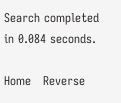Search completed in 0.084 seconds.

Home   Reverse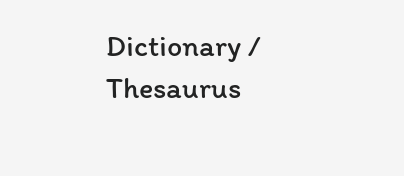Dictionary / Thesaurus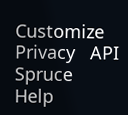Customize  Privacy   API   Spruce   Help